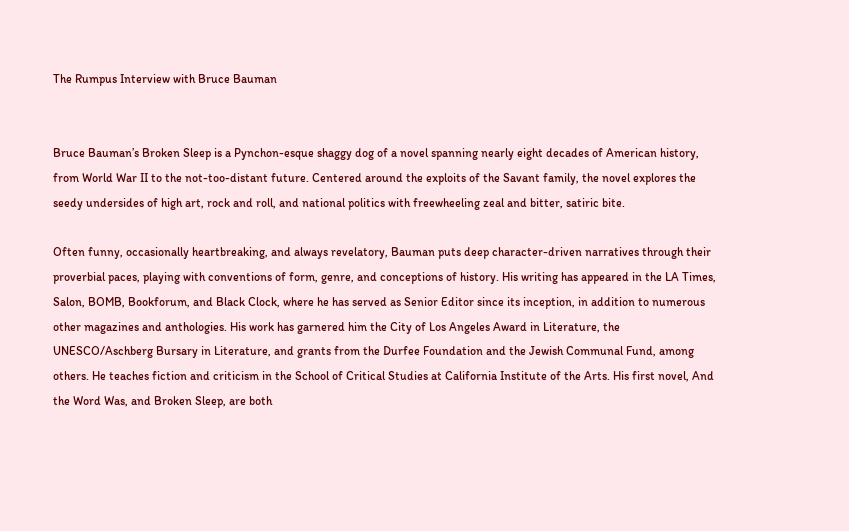The Rumpus Interview with Bruce Bauman


Bruce Bauman’s Broken Sleep is a Pynchon-esque shaggy dog of a novel spanning nearly eight decades of American history, from World War II to the not-too-distant future. Centered around the exploits of the Savant family, the novel explores the seedy undersides of high art, rock and roll, and national politics with freewheeling zeal and bitter, satiric bite.

Often funny, occasionally heartbreaking, and always revelatory, Bauman puts deep character-driven narratives through their proverbial paces, playing with conventions of form, genre, and conceptions of history. His writing has appeared in the LA Times, Salon, BOMB, Bookforum, and Black Clock, where he has served as Senior Editor since its inception, in addition to numerous other magazines and anthologies. His work has garnered him the City of Los Angeles Award in Literature, the UNESCO/Aschberg Bursary in Literature, and grants from the Durfee Foundation and the Jewish Communal Fund, among others. He teaches fiction and criticism in the School of Critical Studies at California Institute of the Arts. His first novel, And the Word Was, and Broken Sleep, are both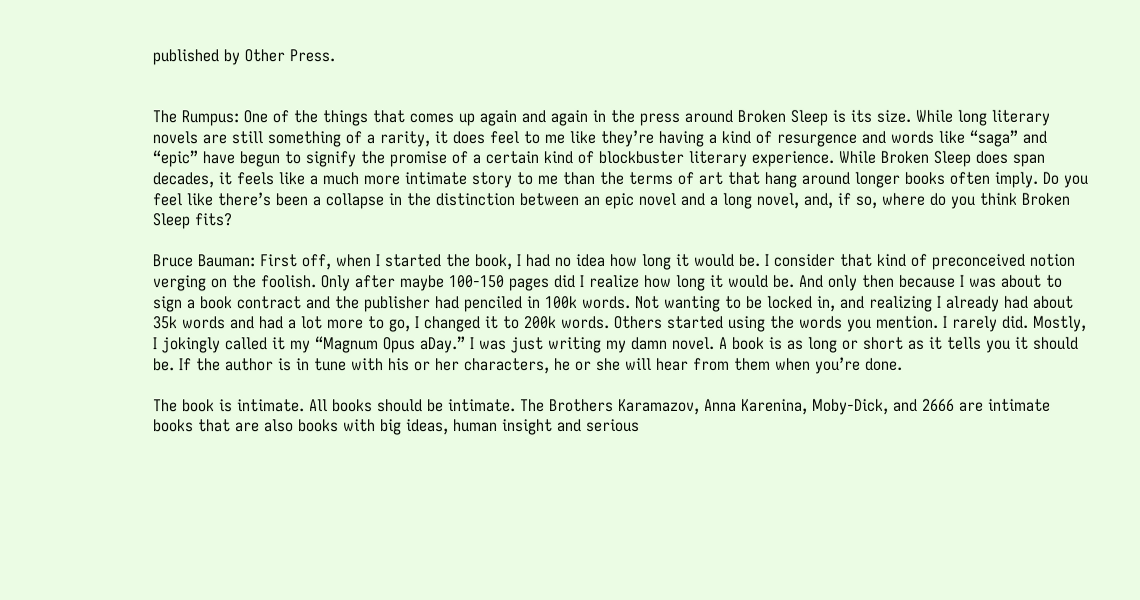published by Other Press.


The Rumpus: One of the things that comes up again and again in the press around Broken Sleep is its size. While long literary novels are still something of a rarity, it does feel to me like they’re having a kind of resurgence and words like “saga” and “epic” have begun to signify the promise of a certain kind of blockbuster literary experience. While Broken Sleep does span decades, it feels like a much more intimate story to me than the terms of art that hang around longer books often imply. Do you feel like there’s been a collapse in the distinction between an epic novel and a long novel, and, if so, where do you think Broken Sleep fits?

Bruce Bauman: First off, when I started the book, I had no idea how long it would be. I consider that kind of preconceived notion verging on the foolish. Only after maybe 100-150 pages did I realize how long it would be. And only then because I was about to sign a book contract and the publisher had penciled in 100k words. Not wanting to be locked in, and realizing I already had about 35k words and had a lot more to go, I changed it to 200k words. Others started using the words you mention. I rarely did. Mostly, I jokingly called it my “Magnum Opus aDay.” I was just writing my damn novel. A book is as long or short as it tells you it should be. If the author is in tune with his or her characters, he or she will hear from them when you’re done.

The book is intimate. All books should be intimate. The Brothers Karamazov, Anna Karenina, Moby-Dick, and 2666 are intimate books that are also books with big ideas, human insight and serious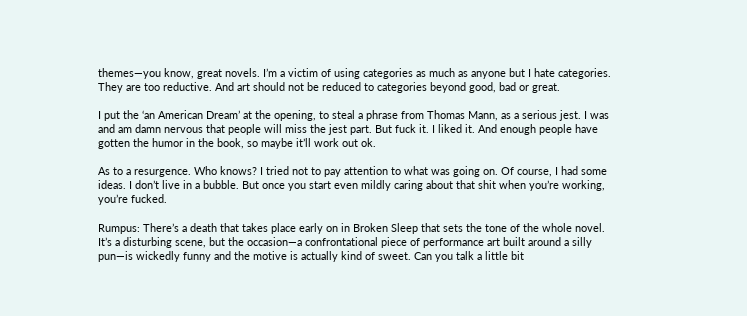themes—you know, great novels. I’m a victim of using categories as much as anyone but I hate categories. They are too reductive. And art should not be reduced to categories beyond good, bad or great.

I put the ‘an American Dream’ at the opening, to steal a phrase from Thomas Mann, as a serious jest. I was and am damn nervous that people will miss the jest part. But fuck it. I liked it. And enough people have gotten the humor in the book, so maybe it’ll work out ok.

As to a resurgence. Who knows? I tried not to pay attention to what was going on. Of course, I had some ideas. I don’t live in a bubble. But once you start even mildly caring about that shit when you’re working, you’re fucked.

Rumpus: There’s a death that takes place early on in Broken Sleep that sets the tone of the whole novel. It’s a disturbing scene, but the occasion—a confrontational piece of performance art built around a silly pun—is wickedly funny and the motive is actually kind of sweet. Can you talk a little bit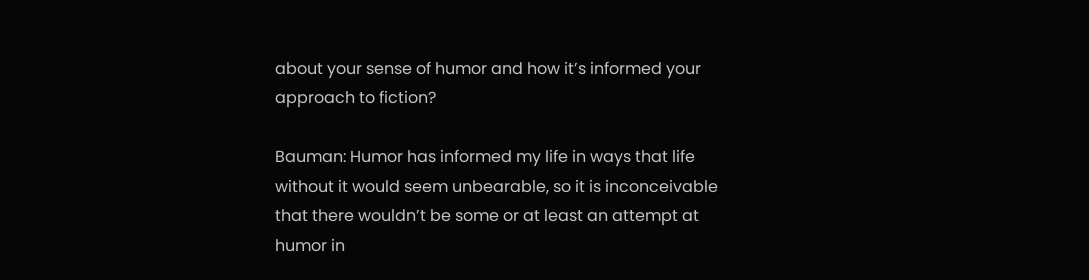about your sense of humor and how it’s informed your approach to fiction?

Bauman: Humor has informed my life in ways that life without it would seem unbearable, so it is inconceivable that there wouldn’t be some or at least an attempt at humor in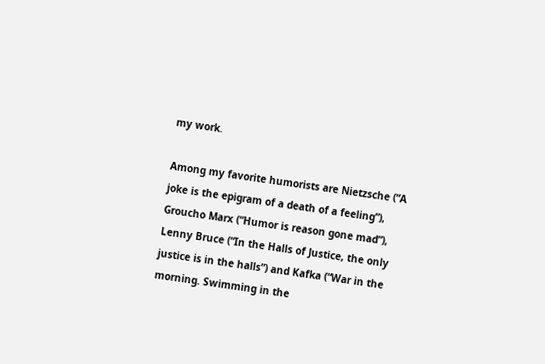my work.

Among my favorite humorists are Nietzsche (“A joke is the epigram of a death of a feeling”), Groucho Marx (“Humor is reason gone mad”), Lenny Bruce (“In the Halls of Justice, the only justice is in the halls”) and Kafka (“War in the morning. Swimming in the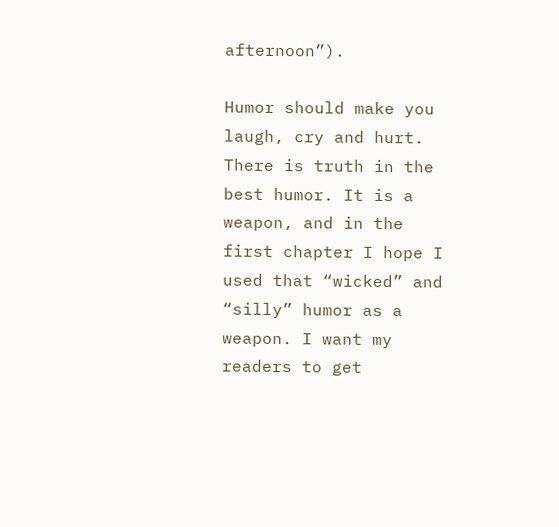afternoon”).

Humor should make you laugh, cry and hurt. There is truth in the best humor. It is a weapon, and in the first chapter I hope I used that “wicked” and “silly” humor as a weapon. I want my readers to get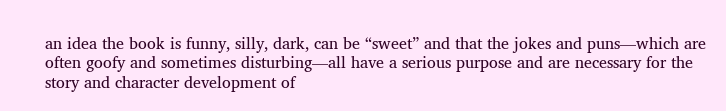an idea the book is funny, silly, dark, can be “sweet” and that the jokes and puns—which are often goofy and sometimes disturbing—all have a serious purpose and are necessary for the story and character development of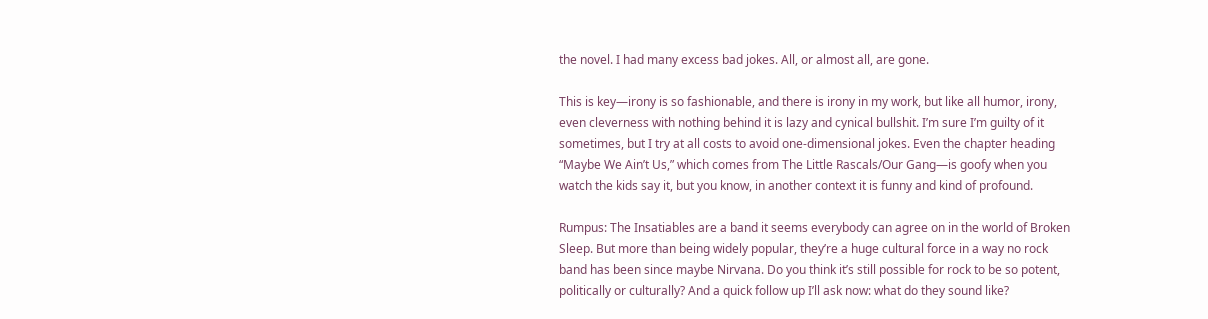the novel. I had many excess bad jokes. All, or almost all, are gone.

This is key—irony is so fashionable, and there is irony in my work, but like all humor, irony, even cleverness with nothing behind it is lazy and cynical bullshit. I’m sure I’m guilty of it sometimes, but I try at all costs to avoid one-dimensional jokes. Even the chapter heading “Maybe We Ain’t Us,” which comes from The Little Rascals/Our Gang—is goofy when you watch the kids say it, but you know, in another context it is funny and kind of profound.

Rumpus: The Insatiables are a band it seems everybody can agree on in the world of Broken Sleep. But more than being widely popular, they’re a huge cultural force in a way no rock band has been since maybe Nirvana. Do you think it’s still possible for rock to be so potent, politically or culturally? And a quick follow up I’ll ask now: what do they sound like?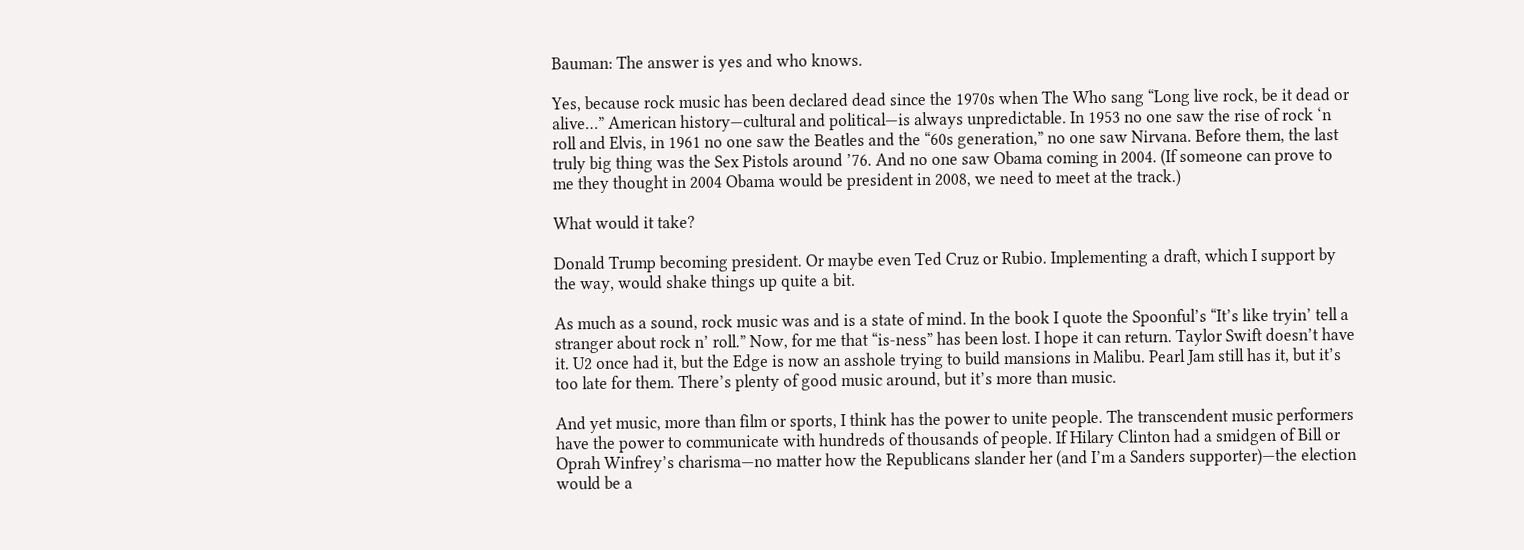Bauman: The answer is yes and who knows.

Yes, because rock music has been declared dead since the 1970s when The Who sang “Long live rock, be it dead or alive…” American history—cultural and political—is always unpredictable. In 1953 no one saw the rise of rock ‘n roll and Elvis, in 1961 no one saw the Beatles and the “60s generation,” no one saw Nirvana. Before them, the last truly big thing was the Sex Pistols around ’76. And no one saw Obama coming in 2004. (If someone can prove to me they thought in 2004 Obama would be president in 2008, we need to meet at the track.)

What would it take?

Donald Trump becoming president. Or maybe even Ted Cruz or Rubio. Implementing a draft, which I support by the way, would shake things up quite a bit.

As much as a sound, rock music was and is a state of mind. In the book I quote the Spoonful’s “It’s like tryin’ tell a stranger about rock n’ roll.” Now, for me that “is-ness” has been lost. I hope it can return. Taylor Swift doesn’t have it. U2 once had it, but the Edge is now an asshole trying to build mansions in Malibu. Pearl Jam still has it, but it’s too late for them. There’s plenty of good music around, but it’s more than music.

And yet music, more than film or sports, I think has the power to unite people. The transcendent music performers have the power to communicate with hundreds of thousands of people. If Hilary Clinton had a smidgen of Bill or Oprah Winfrey’s charisma—no matter how the Republicans slander her (and I’m a Sanders supporter)—the election would be a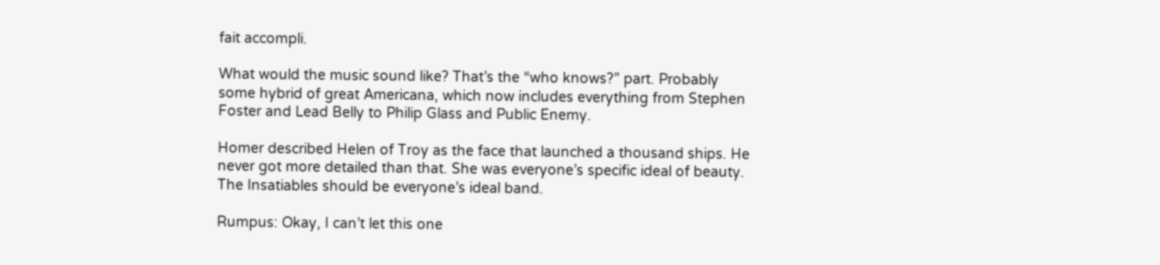fait accompli.

What would the music sound like? That’s the “who knows?” part. Probably some hybrid of great Americana, which now includes everything from Stephen Foster and Lead Belly to Philip Glass and Public Enemy.

Homer described Helen of Troy as the face that launched a thousand ships. He never got more detailed than that. She was everyone’s specific ideal of beauty. The Insatiables should be everyone’s ideal band.

Rumpus: Okay, I can’t let this one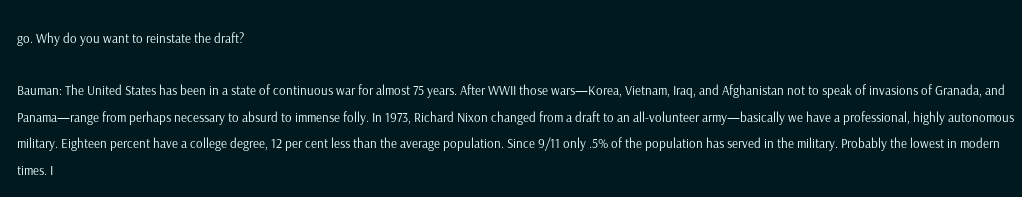go. Why do you want to reinstate the draft?

Bauman: The United States has been in a state of continuous war for almost 75 years. After WWII those wars—Korea, Vietnam, Iraq, and Afghanistan not to speak of invasions of Granada, and Panama—range from perhaps necessary to absurd to immense folly. In 1973, Richard Nixon changed from a draft to an all-volunteer army—basically we have a professional, highly autonomous military. Eighteen percent have a college degree, 12 per cent less than the average population. Since 9/11 only .5% of the population has served in the military. Probably the lowest in modern times. I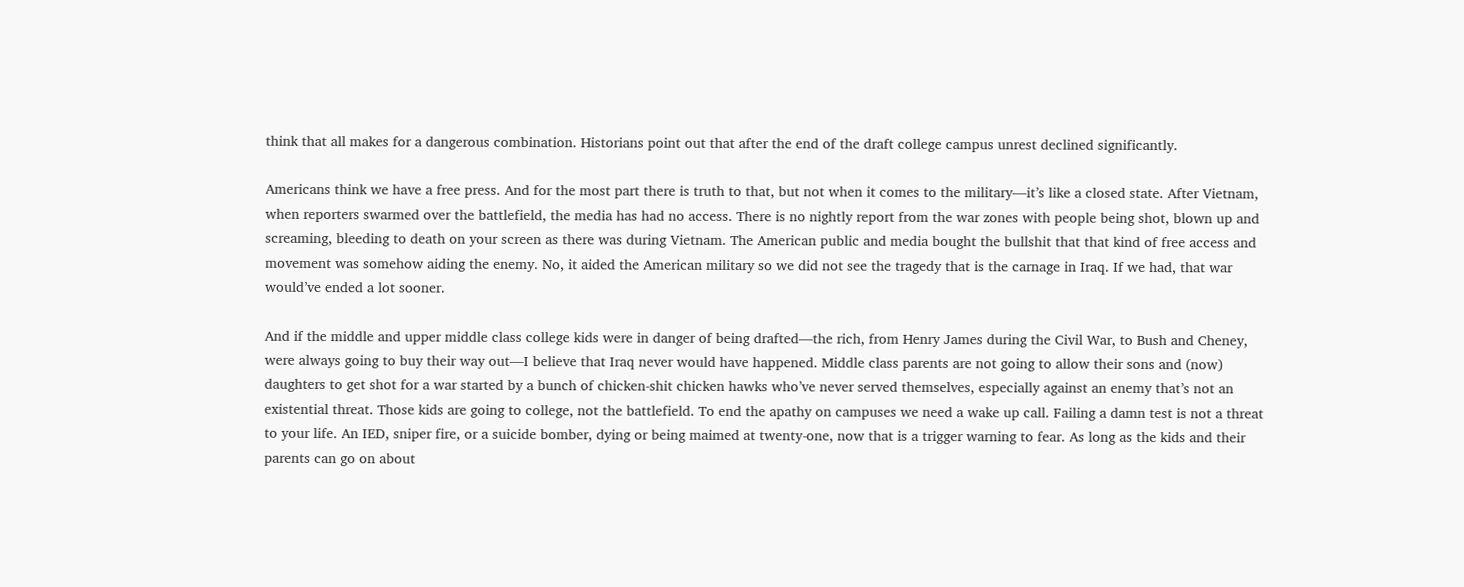think that all makes for a dangerous combination. Historians point out that after the end of the draft college campus unrest declined significantly.

Americans think we have a free press. And for the most part there is truth to that, but not when it comes to the military—it’s like a closed state. After Vietnam, when reporters swarmed over the battlefield, the media has had no access. There is no nightly report from the war zones with people being shot, blown up and screaming, bleeding to death on your screen as there was during Vietnam. The American public and media bought the bullshit that that kind of free access and movement was somehow aiding the enemy. No, it aided the American military so we did not see the tragedy that is the carnage in Iraq. If we had, that war would’ve ended a lot sooner.

And if the middle and upper middle class college kids were in danger of being drafted—the rich, from Henry James during the Civil War, to Bush and Cheney, were always going to buy their way out—I believe that Iraq never would have happened. Middle class parents are not going to allow their sons and (now) daughters to get shot for a war started by a bunch of chicken-shit chicken hawks who’ve never served themselves, especially against an enemy that’s not an existential threat. Those kids are going to college, not the battlefield. To end the apathy on campuses we need a wake up call. Failing a damn test is not a threat to your life. An IED, sniper fire, or a suicide bomber, dying or being maimed at twenty-one, now that is a trigger warning to fear. As long as the kids and their parents can go on about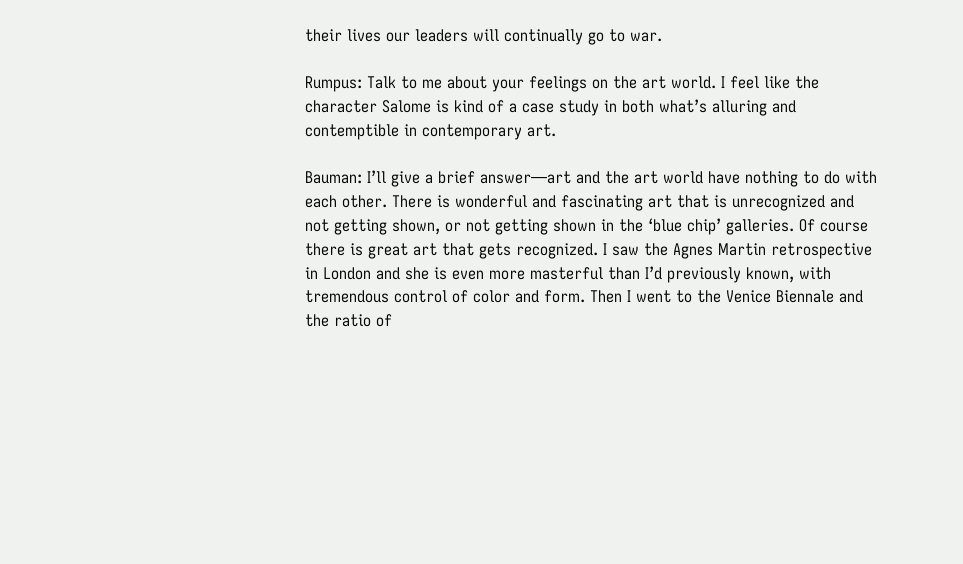their lives our leaders will continually go to war.

Rumpus: Talk to me about your feelings on the art world. I feel like the character Salome is kind of a case study in both what’s alluring and contemptible in contemporary art.

Bauman: I’ll give a brief answer—art and the art world have nothing to do with each other. There is wonderful and fascinating art that is unrecognized and not getting shown, or not getting shown in the ‘blue chip’ galleries. Of course there is great art that gets recognized. I saw the Agnes Martin retrospective in London and she is even more masterful than I’d previously known, with tremendous control of color and form. Then I went to the Venice Biennale and the ratio of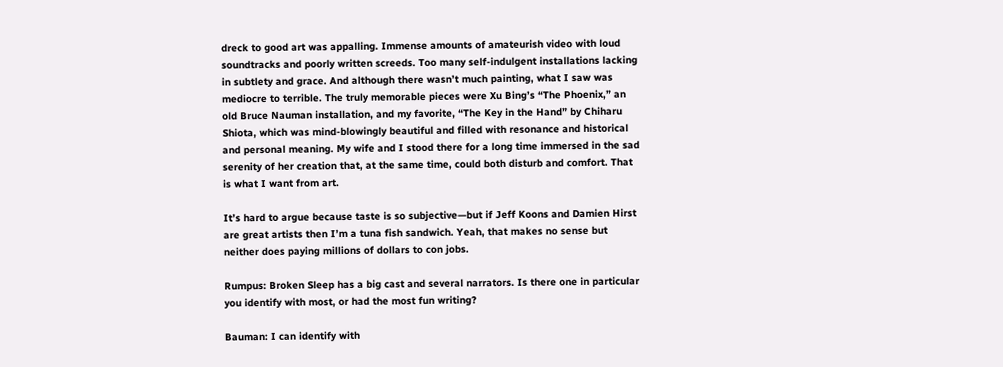dreck to good art was appalling. Immense amounts of amateurish video with loud soundtracks and poorly written screeds. Too many self-indulgent installations lacking in subtlety and grace. And although there wasn’t much painting, what I saw was mediocre to terrible. The truly memorable pieces were Xu Bing’s “The Phoenix,” an old Bruce Nauman installation, and my favorite, “The Key in the Hand” by Chiharu Shiota, which was mind-blowingly beautiful and filled with resonance and historical and personal meaning. My wife and I stood there for a long time immersed in the sad serenity of her creation that, at the same time, could both disturb and comfort. That is what I want from art.

It’s hard to argue because taste is so subjective—but if Jeff Koons and Damien Hirst are great artists then I’m a tuna fish sandwich. Yeah, that makes no sense but neither does paying millions of dollars to con jobs.

Rumpus: Broken Sleep has a big cast and several narrators. Is there one in particular you identify with most, or had the most fun writing?

Bauman: I can identify with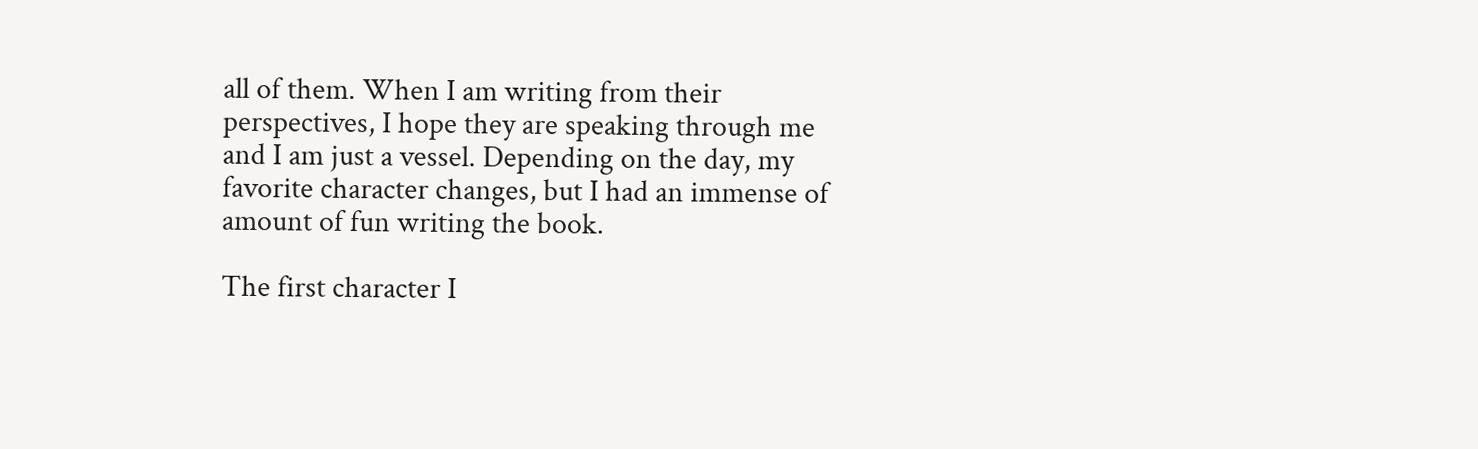all of them. When I am writing from their perspectives, I hope they are speaking through me and I am just a vessel. Depending on the day, my favorite character changes, but I had an immense of amount of fun writing the book.

The first character I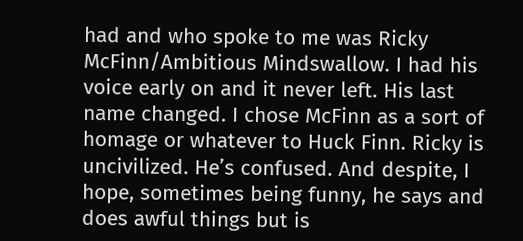had and who spoke to me was Ricky McFinn/Ambitious Mindswallow. I had his voice early on and it never left. His last name changed. I chose McFinn as a sort of homage or whatever to Huck Finn. Ricky is uncivilized. He’s confused. And despite, I hope, sometimes being funny, he says and does awful things but is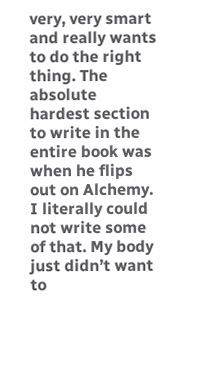very, very smart and really wants to do the right thing. The absolute hardest section to write in the entire book was when he flips out on Alchemy. I literally could not write some of that. My body just didn’t want to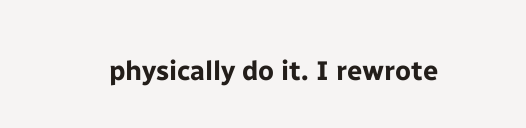physically do it. I rewrote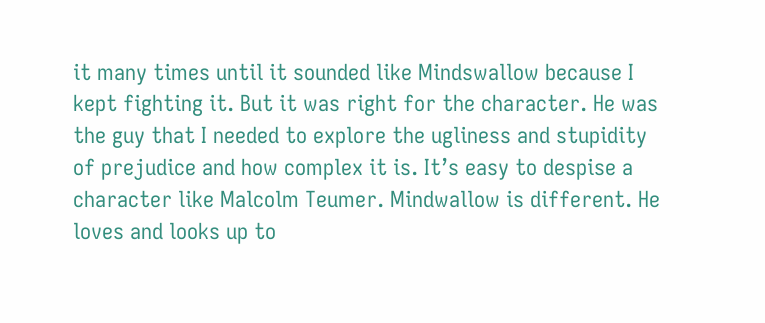it many times until it sounded like Mindswallow because I kept fighting it. But it was right for the character. He was the guy that I needed to explore the ugliness and stupidity of prejudice and how complex it is. It’s easy to despise a character like Malcolm Teumer. Mindwallow is different. He loves and looks up to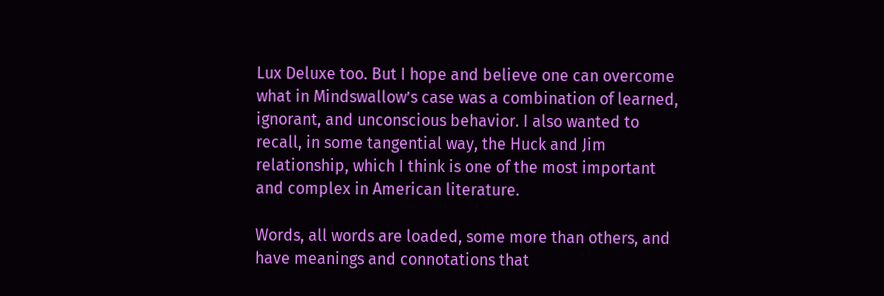Lux Deluxe too. But I hope and believe one can overcome what in Mindswallow’s case was a combination of learned, ignorant, and unconscious behavior. I also wanted to recall, in some tangential way, the Huck and Jim relationship, which I think is one of the most important and complex in American literature.

Words, all words are loaded, some more than others, and have meanings and connotations that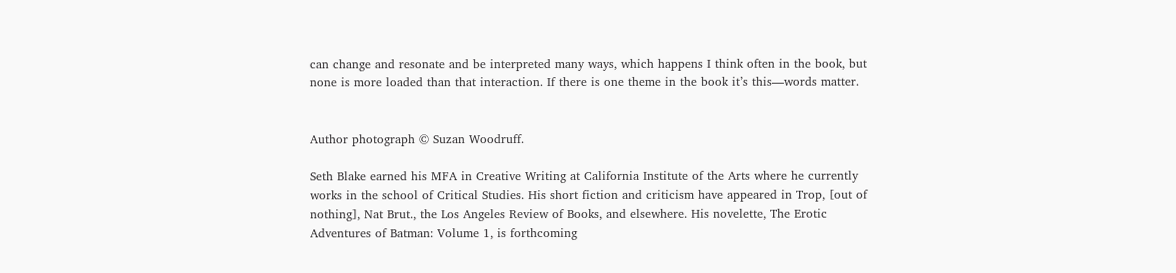can change and resonate and be interpreted many ways, which happens I think often in the book, but none is more loaded than that interaction. If there is one theme in the book it’s this—words matter.


Author photograph © Suzan Woodruff.

Seth Blake earned his MFA in Creative Writing at California Institute of the Arts where he currently works in the school of Critical Studies. His short fiction and criticism have appeared in Trop, [out of nothing], Nat Brut., the Los Angeles Review of Books, and elsewhere. His novelette, The Erotic Adventures of Batman: Volume 1, is forthcoming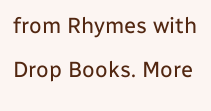from Rhymes with Drop Books. More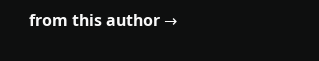from this author →